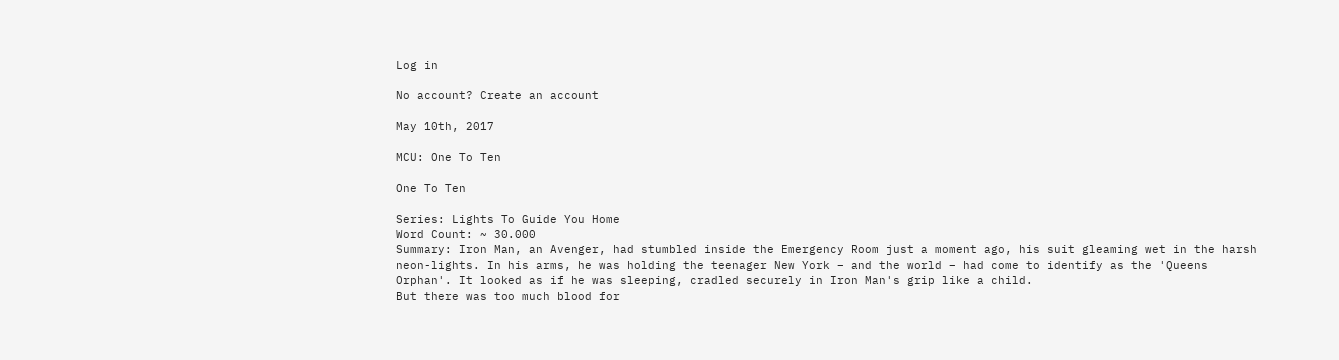Log in

No account? Create an account

May 10th, 2017

MCU: One To Ten

One To Ten

Series: Lights To Guide You Home
Word Count: ~ 30.000
Summary: Iron Man, an Avenger, had stumbled inside the Emergency Room just a moment ago, his suit gleaming wet in the harsh neon-lights. In his arms, he was holding the teenager New York – and the world – had come to identify as the 'Queens Orphan'. It looked as if he was sleeping, cradled securely in Iron Man's grip like a child.
But there was too much blood for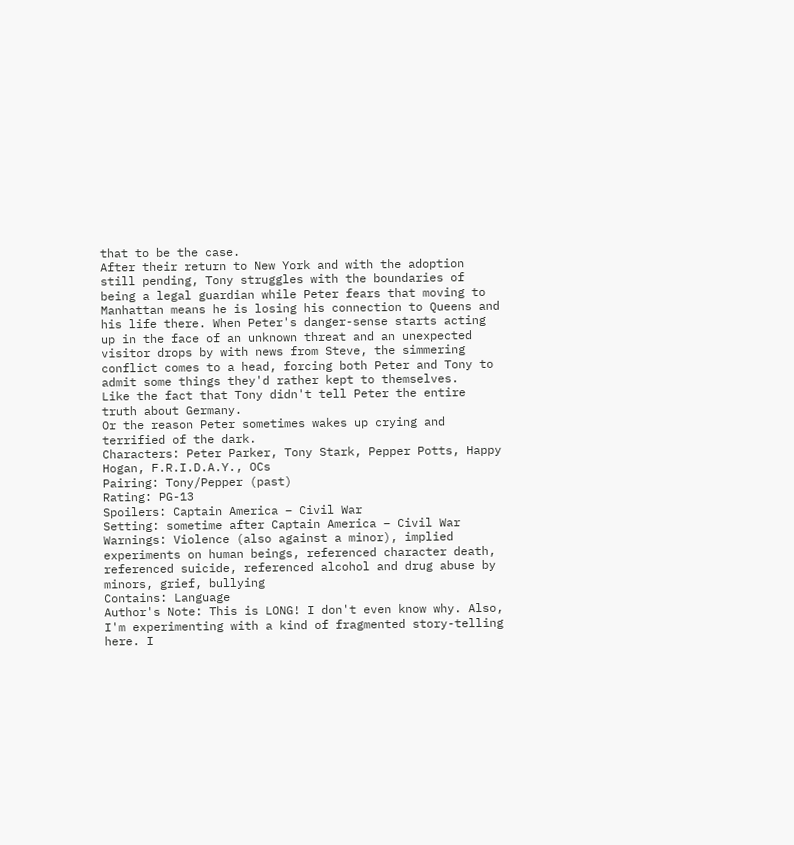that to be the case.
After their return to New York and with the adoption still pending, Tony struggles with the boundaries of being a legal guardian while Peter fears that moving to Manhattan means he is losing his connection to Queens and his life there. When Peter's danger-sense starts acting up in the face of an unknown threat and an unexpected visitor drops by with news from Steve, the simmering conflict comes to a head, forcing both Peter and Tony to admit some things they'd rather kept to themselves.
Like the fact that Tony didn't tell Peter the entire truth about Germany.
Or the reason Peter sometimes wakes up crying and terrified of the dark.
Characters: Peter Parker, Tony Stark, Pepper Potts, Happy Hogan, F.R.I.D.A.Y., OCs
Pairing: Tony/Pepper (past)
Rating: PG-13
Spoilers: Captain America – Civil War
Setting: sometime after Captain America – Civil War
Warnings: Violence (also against a minor), implied experiments on human beings, referenced character death, referenced suicide, referenced alcohol and drug abuse by minors, grief, bullying
Contains: Language
Author's Note: This is LONG! I don't even know why. Also, I'm experimenting with a kind of fragmented story-telling here. I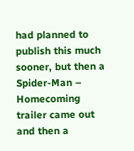had planned to publish this much sooner, but then a Spider-Man – Homecoming trailer came out and then a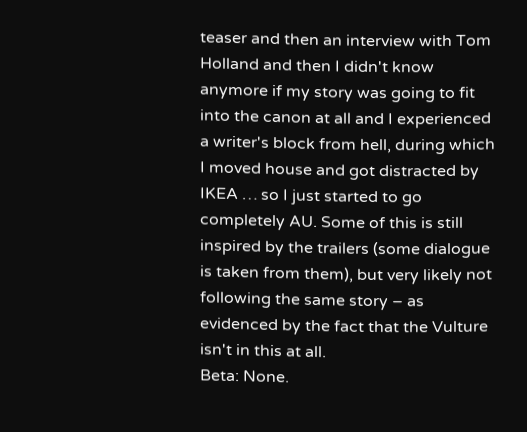teaser and then an interview with Tom Holland and then I didn't know anymore if my story was going to fit into the canon at all and I experienced a writer's block from hell, during which I moved house and got distracted by IKEA … so I just started to go completely AU. Some of this is still inspired by the trailers (some dialogue is taken from them), but very likely not following the same story – as evidenced by the fact that the Vulture isn't in this at all.
Beta: None.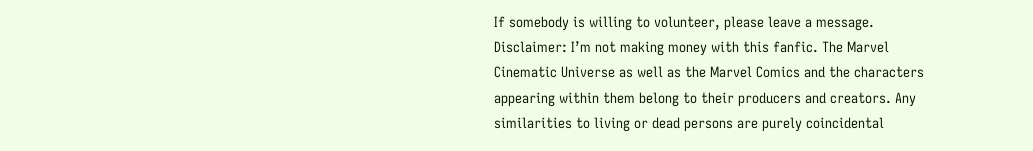If somebody is willing to volunteer, please leave a message.
Disclaimer: I’m not making money with this fanfic. The Marvel Cinematic Universe as well as the Marvel Comics and the characters appearing within them belong to their producers and creators. Any similarities to living or dead persons are purely coincidental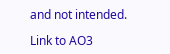and not intended.

Link to AO3